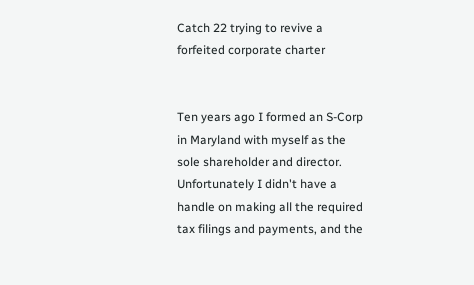Catch 22 trying to revive a forfeited corporate charter


Ten years ago I formed an S-Corp in Maryland with myself as the sole shareholder and director. Unfortunately I didn't have a handle on making all the required tax filings and payments, and the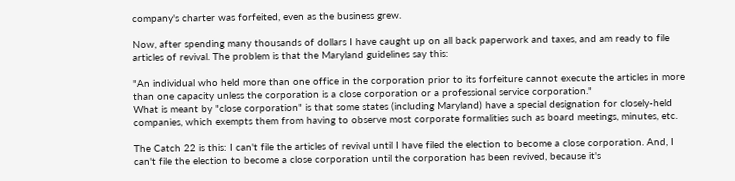company's charter was forfeited, even as the business grew.

Now, after spending many thousands of dollars I have caught up on all back paperwork and taxes, and am ready to file articles of revival. The problem is that the Maryland guidelines say this:

"An individual who held more than one office in the corporation prior to its forfeiture cannot execute the articles in more than one capacity unless the corporation is a close corporation or a professional service corporation."
What is meant by "close corporation" is that some states (including Maryland) have a special designation for closely-held companies, which exempts them from having to observe most corporate formalities such as board meetings, minutes, etc.

The Catch 22 is this: I can't file the articles of revival until I have filed the election to become a close corporation. And, I can't file the election to become a close corporation until the corporation has been revived, because it's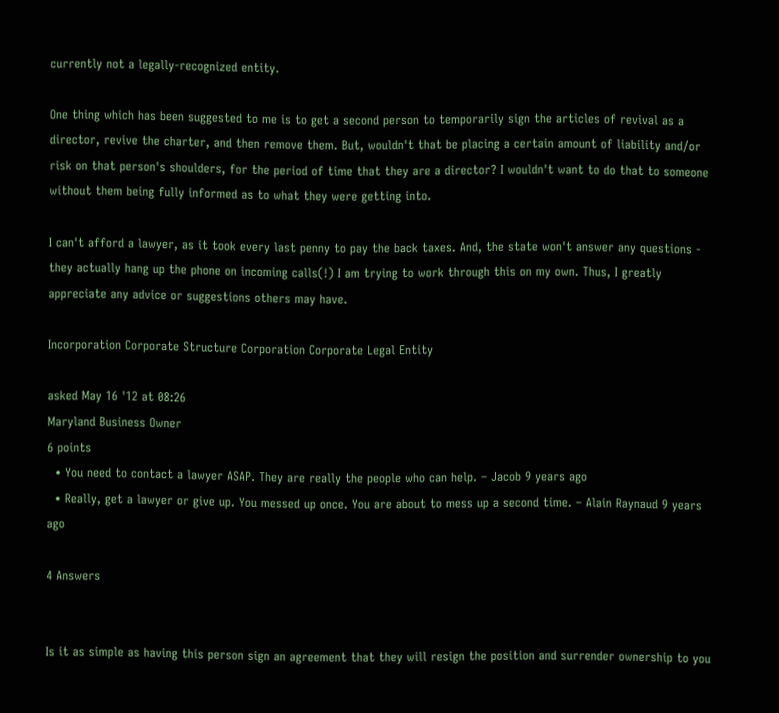currently not a legally-recognized entity.

One thing which has been suggested to me is to get a second person to temporarily sign the articles of revival as a director, revive the charter, and then remove them. But, wouldn't that be placing a certain amount of liability and/or risk on that person's shoulders, for the period of time that they are a director? I wouldn't want to do that to someone without them being fully informed as to what they were getting into.

I can't afford a lawyer, as it took every last penny to pay the back taxes. And, the state won't answer any questions - they actually hang up the phone on incoming calls(!) I am trying to work through this on my own. Thus, I greatly appreciate any advice or suggestions others may have.

Incorporation Corporate Structure Corporation Corporate Legal Entity

asked May 16 '12 at 08:26
Maryland Business Owner
6 points
  • You need to contact a lawyer ASAP. They are really the people who can help. – Jacob 9 years ago
  • Really, get a lawyer or give up. You messed up once. You are about to mess up a second time. – Alain Raynaud 9 years ago

4 Answers


Is it as simple as having this person sign an agreement that they will resign the position and surrender ownership to you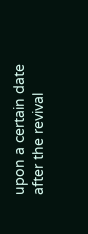upon a certain date after the revival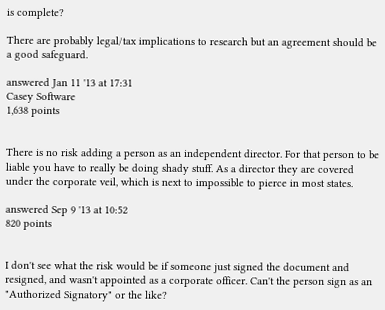is complete?

There are probably legal/tax implications to research but an agreement should be a good safeguard.

answered Jan 11 '13 at 17:31
Casey Software
1,638 points


There is no risk adding a person as an independent director. For that person to be liable you have to really be doing shady stuff. As a director they are covered under the corporate veil, which is next to impossible to pierce in most states.

answered Sep 9 '13 at 10:52
820 points


I don't see what the risk would be if someone just signed the document and resigned, and wasn't appointed as a corporate officer. Can't the person sign as an "Authorized Signatory" or the like?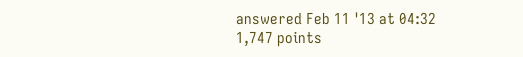answered Feb 11 '13 at 04:32
1,747 points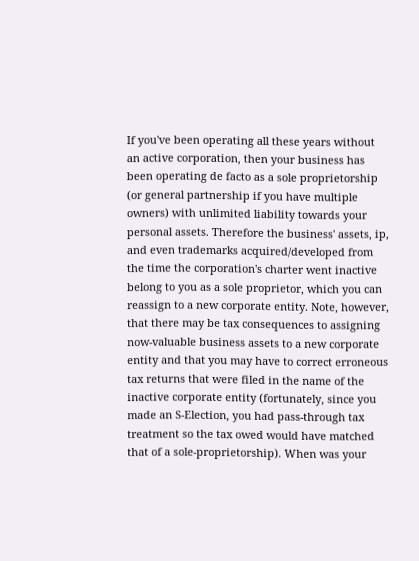If you've been operating all these years without an active corporation, then your business has been operating de facto as a sole proprietorship (or general partnership if you have multiple owners) with unlimited liability towards your personal assets. Therefore the business' assets, ip, and even trademarks acquired/developed from the time the corporation's charter went inactive belong to you as a sole proprietor, which you can reassign to a new corporate entity. Note, however, that there may be tax consequences to assigning now-valuable business assets to a new corporate entity and that you may have to correct erroneous tax returns that were filed in the name of the inactive corporate entity (fortunately, since you made an S-Election, you had pass-through tax treatment so the tax owed would have matched that of a sole-proprietorship). When was your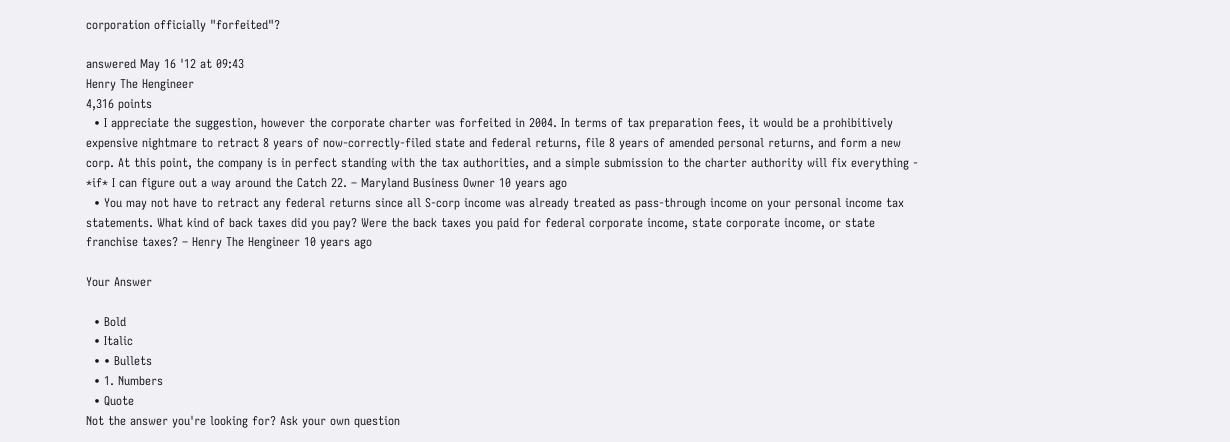corporation officially "forfeited"?

answered May 16 '12 at 09:43
Henry The Hengineer
4,316 points
  • I appreciate the suggestion, however the corporate charter was forfeited in 2004. In terms of tax preparation fees, it would be a prohibitively expensive nightmare to retract 8 years of now-correctly-filed state and federal returns, file 8 years of amended personal returns, and form a new corp. At this point, the company is in perfect standing with the tax authorities, and a simple submission to the charter authority will fix everything - *if* I can figure out a way around the Catch 22. – Maryland Business Owner 10 years ago
  • You may not have to retract any federal returns since all S-corp income was already treated as pass-through income on your personal income tax statements. What kind of back taxes did you pay? Were the back taxes you paid for federal corporate income, state corporate income, or state franchise taxes? – Henry The Hengineer 10 years ago

Your Answer

  • Bold
  • Italic
  • • Bullets
  • 1. Numbers
  • Quote
Not the answer you're looking for? Ask your own question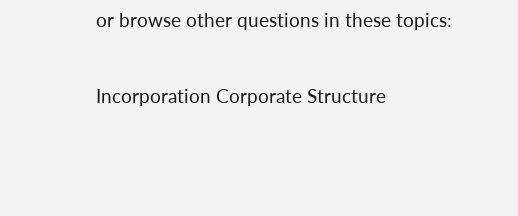or browse other questions in these topics:

Incorporation Corporate Structure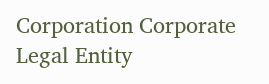Corporation Corporate Legal Entity